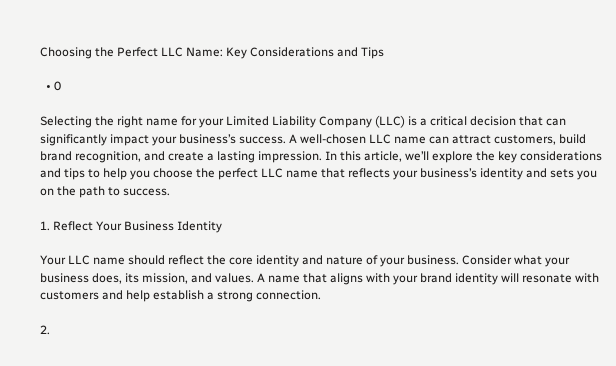Choosing the Perfect LLC Name: Key Considerations and Tips

  • 0

Selecting the right name for your Limited Liability Company (LLC) is a critical decision that can significantly impact your business’s success. A well-chosen LLC name can attract customers, build brand recognition, and create a lasting impression. In this article, we’ll explore the key considerations and tips to help you choose the perfect LLC name that reflects your business’s identity and sets you on the path to success.

1. Reflect Your Business Identity

Your LLC name should reflect the core identity and nature of your business. Consider what your business does, its mission, and values. A name that aligns with your brand identity will resonate with customers and help establish a strong connection.

2.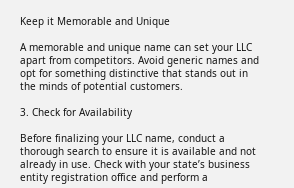Keep it Memorable and Unique

A memorable and unique name can set your LLC apart from competitors. Avoid generic names and opt for something distinctive that stands out in the minds of potential customers.

3. Check for Availability

Before finalizing your LLC name, conduct a thorough search to ensure it is available and not already in use. Check with your state’s business entity registration office and perform a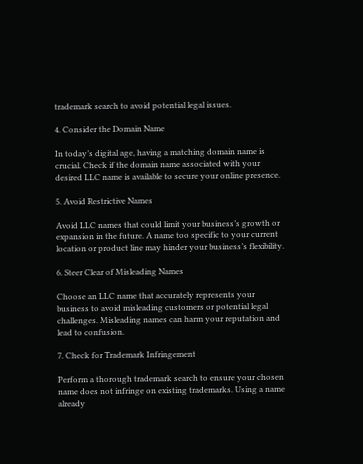trademark search to avoid potential legal issues.

4. Consider the Domain Name

In today’s digital age, having a matching domain name is crucial. Check if the domain name associated with your desired LLC name is available to secure your online presence.

5. Avoid Restrictive Names

Avoid LLC names that could limit your business’s growth or expansion in the future. A name too specific to your current location or product line may hinder your business’s flexibility.

6. Steer Clear of Misleading Names

Choose an LLC name that accurately represents your business to avoid misleading customers or potential legal challenges. Misleading names can harm your reputation and lead to confusion.

7. Check for Trademark Infringement

Perform a thorough trademark search to ensure your chosen name does not infringe on existing trademarks. Using a name already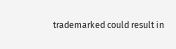trademarked could result in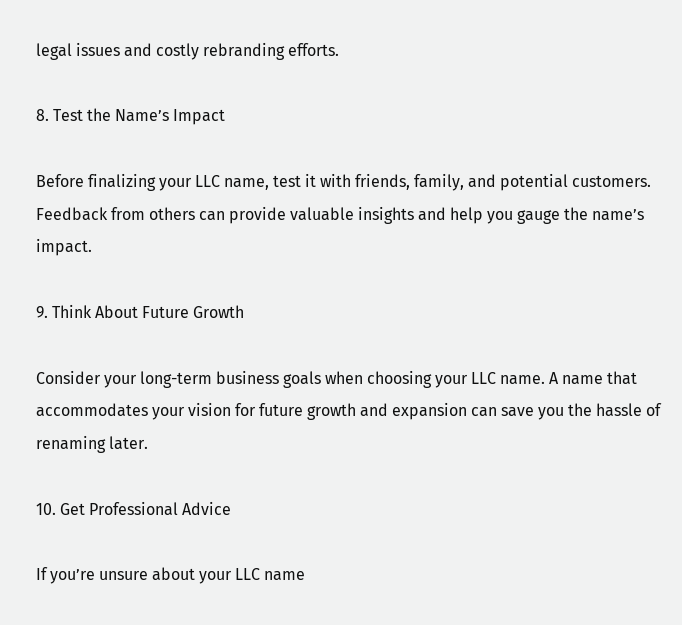legal issues and costly rebranding efforts.

8. Test the Name’s Impact

Before finalizing your LLC name, test it with friends, family, and potential customers. Feedback from others can provide valuable insights and help you gauge the name’s impact.

9. Think About Future Growth

Consider your long-term business goals when choosing your LLC name. A name that accommodates your vision for future growth and expansion can save you the hassle of renaming later.

10. Get Professional Advice

If you’re unsure about your LLC name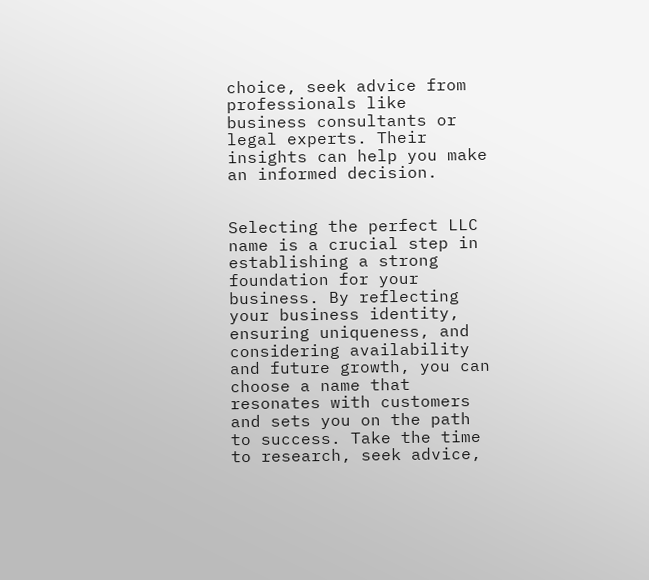choice, seek advice from professionals like business consultants or legal experts. Their insights can help you make an informed decision.


Selecting the perfect LLC name is a crucial step in establishing a strong foundation for your business. By reflecting your business identity, ensuring uniqueness, and considering availability and future growth, you can choose a name that resonates with customers and sets you on the path to success. Take the time to research, seek advice,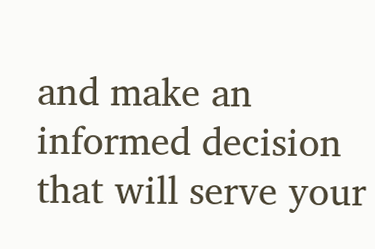and make an informed decision that will serve your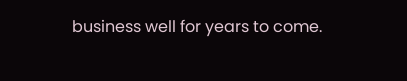business well for years to come.